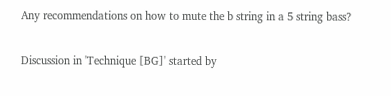Any recommendations on how to mute the b string in a 5 string bass?

Discussion in 'Technique [BG]' started by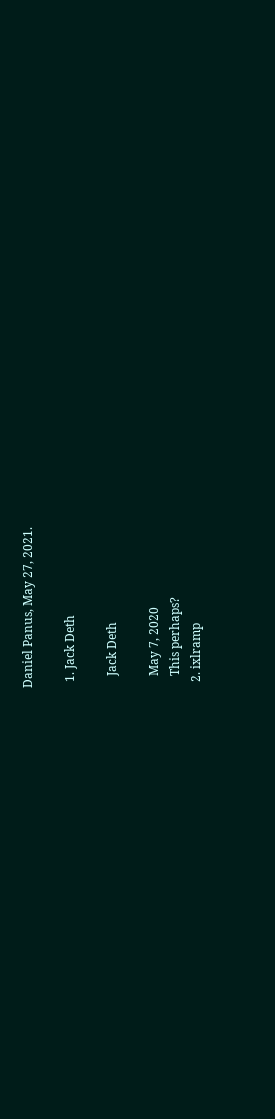Daniel Panus, May 27, 2021.

  1. Jack Deth

    Jack Deth

    May 7, 2020
    This perhaps?
  2. ixlramp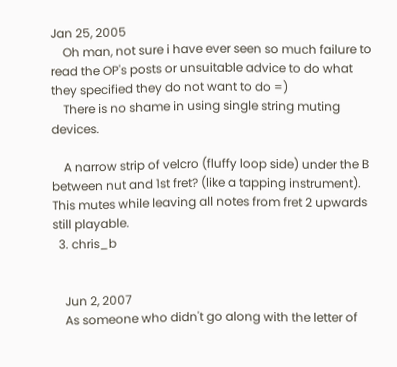Jan 25, 2005
    Oh man, not sure i have ever seen so much failure to read the OP's posts or unsuitable advice to do what they specified they do not want to do =)
    There is no shame in using single string muting devices.

    A narrow strip of velcro (fluffy loop side) under the B between nut and 1st fret? (like a tapping instrument). This mutes while leaving all notes from fret 2 upwards still playable.
  3. chris_b


    Jun 2, 2007
    As someone who didn't go along with the letter of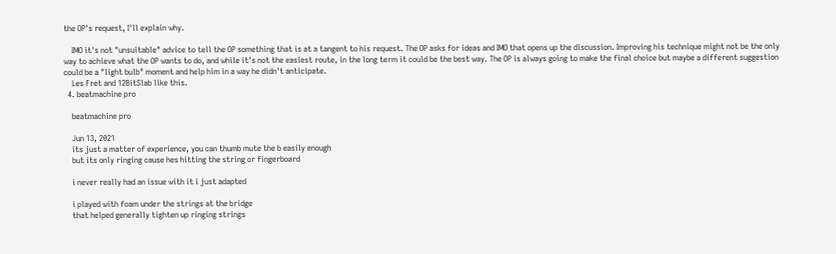the OP's request, I'll explain why.

    IMO it's not "unsuitable" advice to tell the OP something that is at a tangent to his request. The OP asks for ideas and IMO that opens up the discussion. Improving his technique might not be the only way to achieve what the OP wants to do, and while it's not the easiest route, in the long term it could be the best way. The OP is always going to make the final choice but maybe a different suggestion could be a "light bulb" moment and help him in a way he didn't anticipate.
    Les Fret and 12BitSlab like this.
  4. beatmachine pro

    beatmachine pro

    Jun 13, 2021
    its just a matter of experience, you can thumb mute the b easily enough
    but its only ringing cause hes hitting the string or fingerboard

    i never really had an issue with it i just adapted

    i played with foam under the strings at the bridge
    that helped generally tighten up ringing strings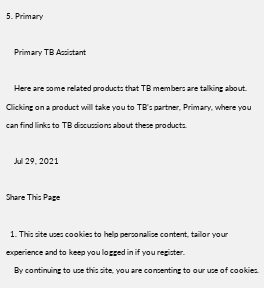5. Primary

    Primary TB Assistant

    Here are some related products that TB members are talking about. Clicking on a product will take you to TB’s partner, Primary, where you can find links to TB discussions about these products.

    Jul 29, 2021

Share This Page

  1. This site uses cookies to help personalise content, tailor your experience and to keep you logged in if you register.
    By continuing to use this site, you are consenting to our use of cookies.